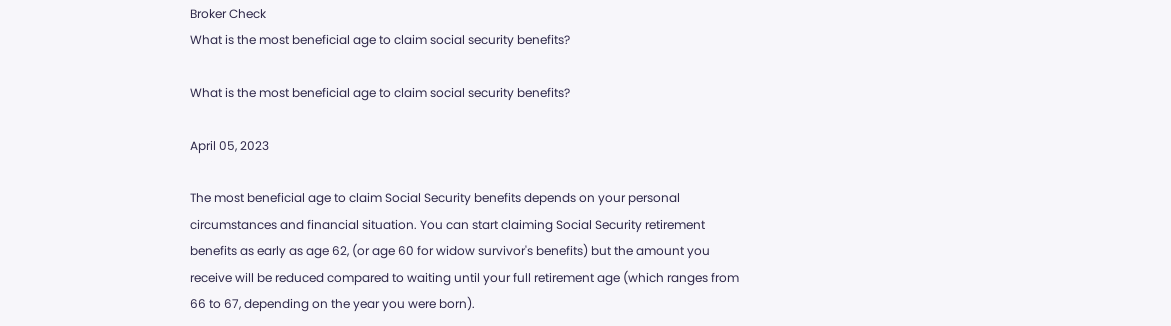Broker Check
What is the most beneficial age to claim social security benefits?

What is the most beneficial age to claim social security benefits?

April 05, 2023

The most beneficial age to claim Social Security benefits depends on your personal circumstances and financial situation. You can start claiming Social Security retirement benefits as early as age 62, (or age 60 for widow survivor's benefits) but the amount you receive will be reduced compared to waiting until your full retirement age (which ranges from 66 to 67, depending on the year you were born).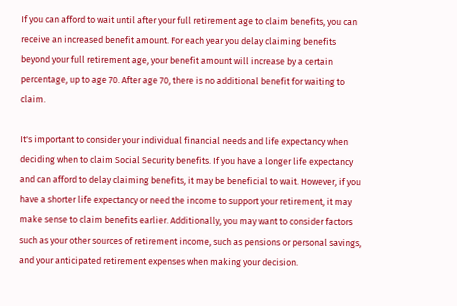If you can afford to wait until after your full retirement age to claim benefits, you can receive an increased benefit amount. For each year you delay claiming benefits beyond your full retirement age, your benefit amount will increase by a certain percentage, up to age 70. After age 70, there is no additional benefit for waiting to claim.

It's important to consider your individual financial needs and life expectancy when deciding when to claim Social Security benefits. If you have a longer life expectancy and can afford to delay claiming benefits, it may be beneficial to wait. However, if you have a shorter life expectancy or need the income to support your retirement, it may make sense to claim benefits earlier. Additionally, you may want to consider factors such as your other sources of retirement income, such as pensions or personal savings, and your anticipated retirement expenses when making your decision.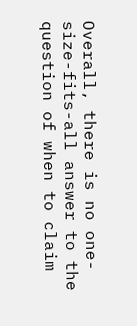Overall, there is no one-size-fits-all answer to the question of when to claim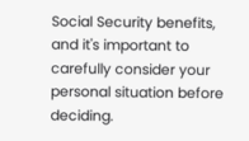Social Security benefits, and it's important to carefully consider your personal situation before deciding.